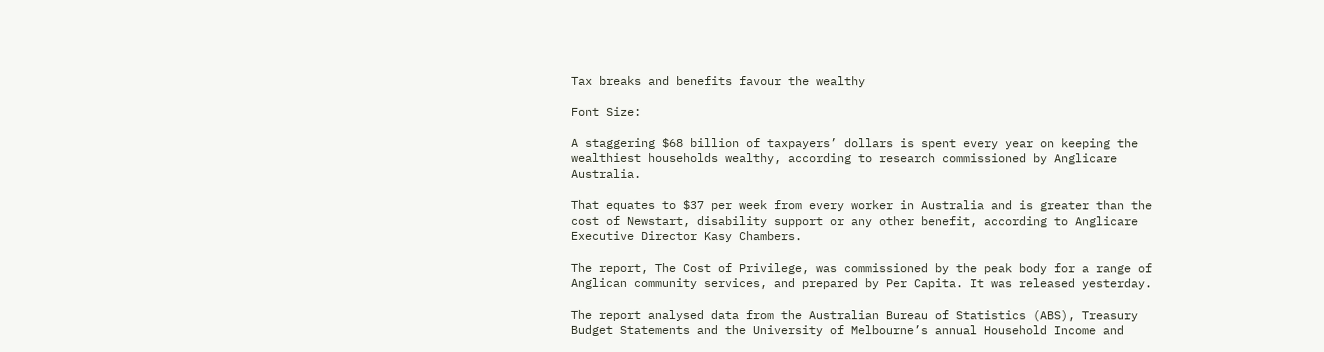Tax breaks and benefits favour the wealthy

Font Size:

A staggering $68 billion of taxpayers’ dollars is spent every year on keeping the wealthiest households wealthy, according to research commissioned by Anglicare Australia.

That equates to $37 per week from every worker in Australia and is greater than the cost of Newstart, disability support or any other benefit, according to Anglicare Executive Director Kasy Chambers.

The report, The Cost of Privilege, was commissioned by the peak body for a range of Anglican community services, and prepared by Per Capita. It was released yesterday.

The report analysed data from the Australian Bureau of Statistics (ABS), Treasury Budget Statements and the University of Melbourne’s annual Household Income and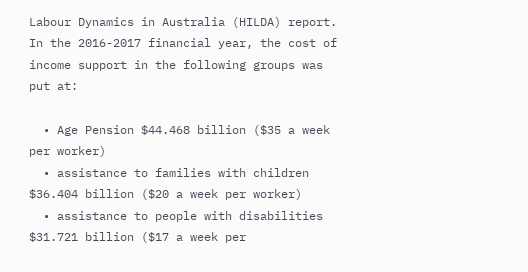Labour Dynamics in Australia (HILDA) report. In the 2016-2017 financial year, the cost of income support in the following groups was put at:

  • Age Pension $44.468 billion ($35 a week per worker)
  • assistance to families with children $36.404 billion ($20 a week per worker)
  • assistance to people with disabilities $31.721 billion ($17 a week per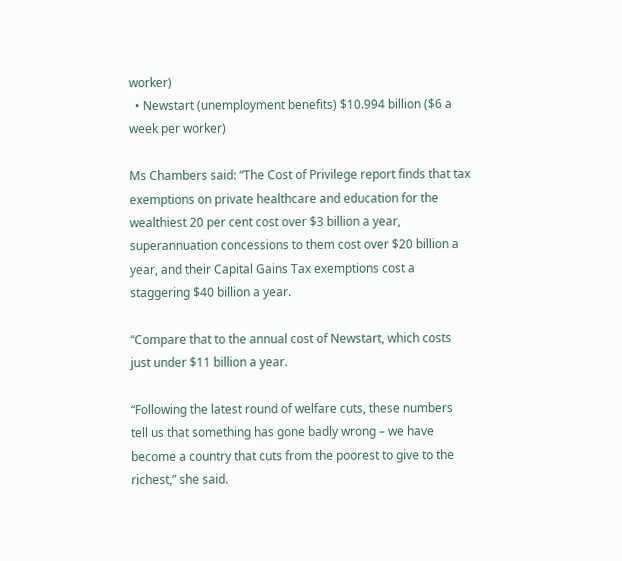worker)
  • Newstart (unemployment benefits) $10.994 billion ($6 a week per worker)

Ms Chambers said: “The Cost of Privilege report finds that tax exemptions on private healthcare and education for the wealthiest 20 per cent cost over $3 billion a year, superannuation concessions to them cost over $20 billion a year, and their Capital Gains Tax exemptions cost a staggering $40 billion a year.

“Compare that to the annual cost of Newstart, which costs just under $11 billion a year.

“Following the latest round of welfare cuts, these numbers tell us that something has gone badly wrong – we have become a country that cuts from the poorest to give to the richest,” she said.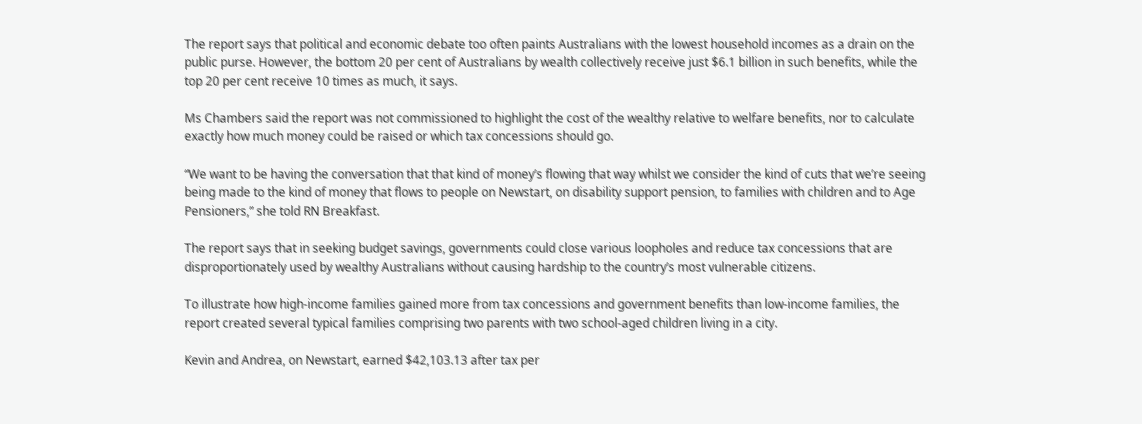The report says that political and economic debate too often paints Australians with the lowest household incomes as a drain on the public purse. However, the bottom 20 per cent of Australians by wealth collectively receive just $6.1 billion in such benefits, while the top 20 per cent receive 10 times as much, it says.

Ms Chambers said the report was not commissioned to highlight the cost of the wealthy relative to welfare benefits, nor to calculate exactly how much money could be raised or which tax concessions should go.

“We want to be having the conversation that that kind of money’s flowing that way whilst we consider the kind of cuts that we’re seeing being made to the kind of money that flows to people on Newstart, on disability support pension, to families with children and to Age Pensioners,” she told RN Breakfast.

The report says that in seeking budget savings, governments could close various loopholes and reduce tax concessions that are disproportionately used by wealthy Australians without causing hardship to the country’s most vulnerable citizens.

To illustrate how high-income families gained more from tax concessions and government benefits than low-income families, the report created several typical families comprising two parents with two school-aged children living in a city.

Kevin and Andrea, on Newstart, earned $42,103.13 after tax per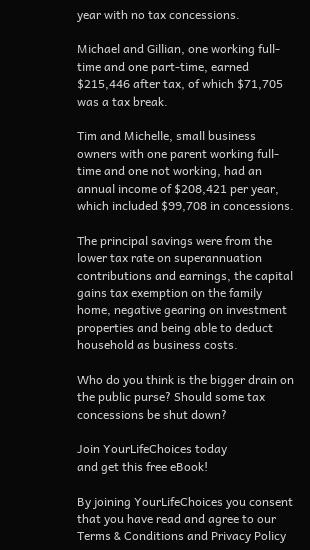year with no tax concessions.

Michael and Gillian, one working full-time and one part-time, earned $215,446 after tax, of which $71,705 was a tax break.

Tim and Michelle, small business owners with one parent working full-time and one not working, had an annual income of $208,421 per year, which included $99,708 in concessions.

The principal savings were from the lower tax rate on superannuation contributions and earnings, the capital gains tax exemption on the family home, negative gearing on investment properties and being able to deduct household as business costs.

Who do you think is the bigger drain on the public purse? Should some tax concessions be shut down?

Join YourLifeChoices today
and get this free eBook!

By joining YourLifeChoices you consent that you have read and agree to our Terms & Conditions and Privacy Policy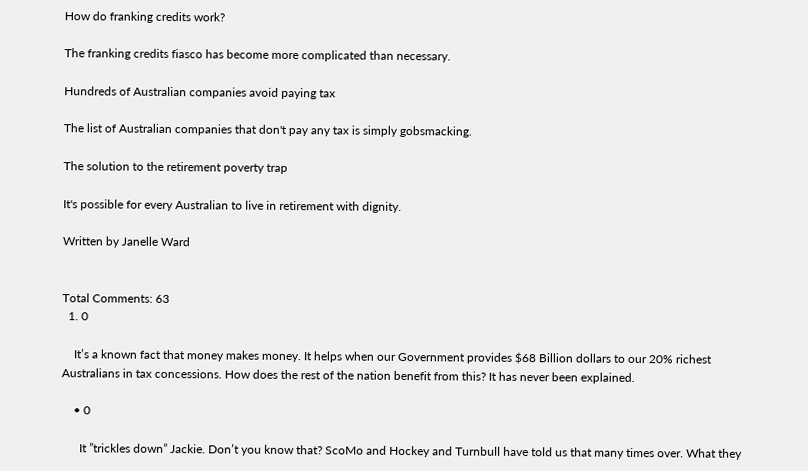How do franking credits work?

The franking credits fiasco has become more complicated than necessary.

Hundreds of Australian companies avoid paying tax

The list of Australian companies that don't pay any tax is simply gobsmacking.

The solution to the retirement poverty trap

It's possible for every Australian to live in retirement with dignity.

Written by Janelle Ward


Total Comments: 63
  1. 0

    It’s a known fact that money makes money. It helps when our Government provides $68 Billion dollars to our 20% richest Australians in tax concessions. How does the rest of the nation benefit from this? It has never been explained.

    • 0

      It ”trickles down” Jackie. Don’t you know that? ScoMo and Hockey and Turnbull have told us that many times over. What they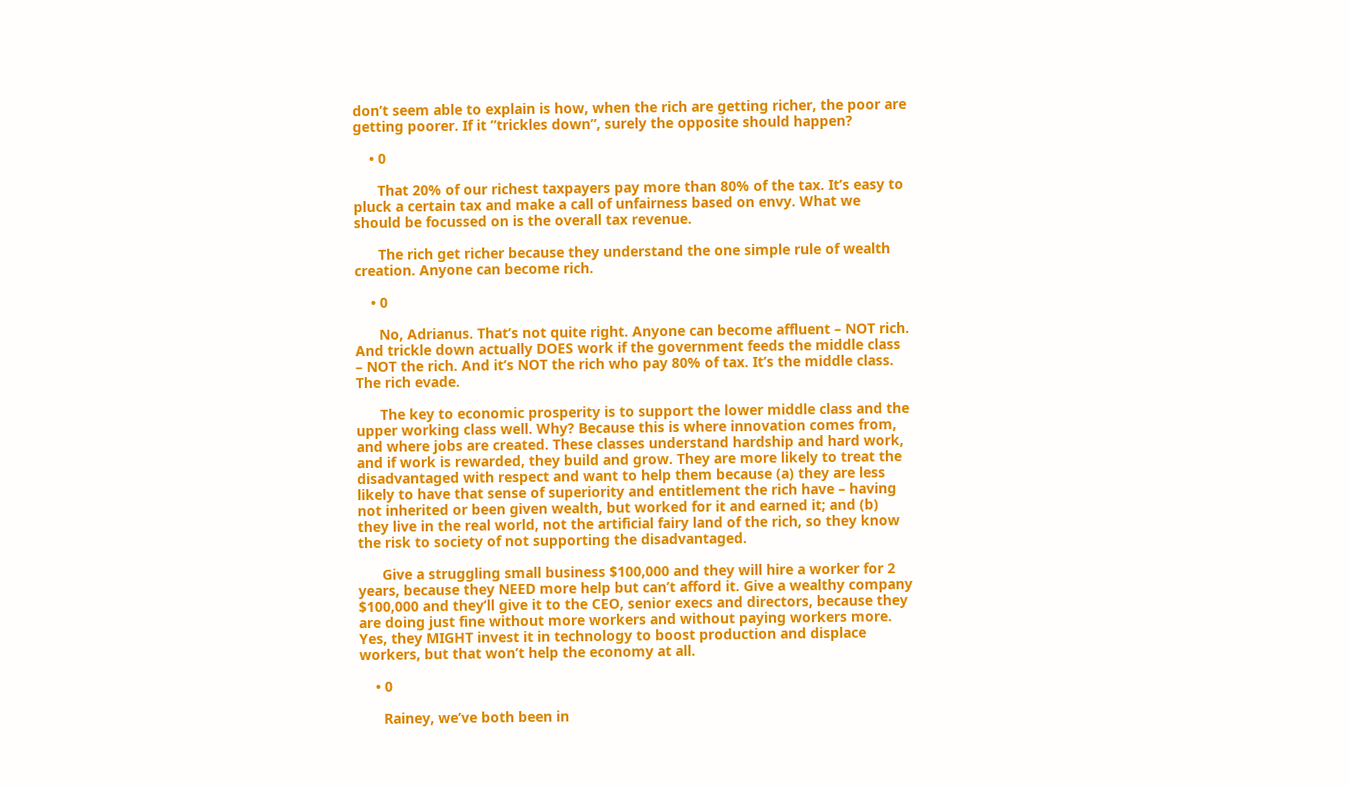don’t seem able to explain is how, when the rich are getting richer, the poor are getting poorer. If it ”trickles down”, surely the opposite should happen?

    • 0

      That 20% of our richest taxpayers pay more than 80% of the tax. It’s easy to pluck a certain tax and make a call of unfairness based on envy. What we should be focussed on is the overall tax revenue.

      The rich get richer because they understand the one simple rule of wealth creation. Anyone can become rich.

    • 0

      No, Adrianus. That’s not quite right. Anyone can become affluent – NOT rich. And trickle down actually DOES work if the government feeds the middle class – NOT the rich. And it’s NOT the rich who pay 80% of tax. It’s the middle class. The rich evade.

      The key to economic prosperity is to support the lower middle class and the upper working class well. Why? Because this is where innovation comes from, and where jobs are created. These classes understand hardship and hard work, and if work is rewarded, they build and grow. They are more likely to treat the disadvantaged with respect and want to help them because (a) they are less likely to have that sense of superiority and entitlement the rich have – having not inherited or been given wealth, but worked for it and earned it; and (b) they live in the real world, not the artificial fairy land of the rich, so they know the risk to society of not supporting the disadvantaged.

      Give a struggling small business $100,000 and they will hire a worker for 2 years, because they NEED more help but can’t afford it. Give a wealthy company $100,000 and they’ll give it to the CEO, senior execs and directors, because they are doing just fine without more workers and without paying workers more. Yes, they MIGHT invest it in technology to boost production and displace workers, but that won’t help the economy at all.

    • 0

      Rainey, we’ve both been in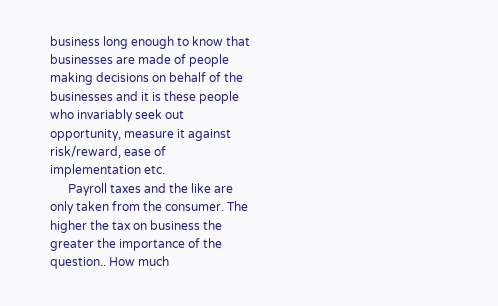business long enough to know that businesses are made of people making decisions on behalf of the businesses and it is these people who invariably seek out opportunity, measure it against risk/reward, ease of implementation etc.
      Payroll taxes and the like are only taken from the consumer. The higher the tax on business the greater the importance of the question.. How much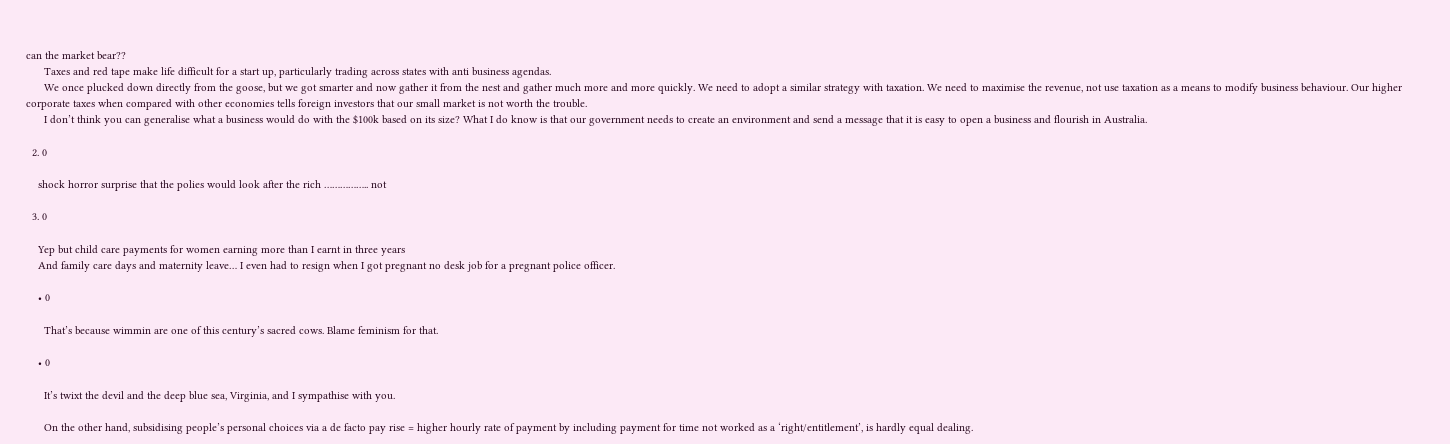can the market bear??
      Taxes and red tape make life difficult for a start up, particularly trading across states with anti business agendas.
      We once plucked down directly from the goose, but we got smarter and now gather it from the nest and gather much more and more quickly. We need to adopt a similar strategy with taxation. We need to maximise the revenue, not use taxation as a means to modify business behaviour. Our higher corporate taxes when compared with other economies tells foreign investors that our small market is not worth the trouble.
      I don’t think you can generalise what a business would do with the $100k based on its size? What I do know is that our government needs to create an environment and send a message that it is easy to open a business and flourish in Australia.

  2. 0

    shock horror surprise that the polies would look after the rich …………….. not

  3. 0

    Yep but child care payments for women earning more than I earnt in three years
    And family care days and maternity leave… I even had to resign when I got pregnant no desk job for a pregnant police officer.

    • 0

      That’s because wimmin are one of this century’s sacred cows. Blame feminism for that.

    • 0

      It’s twixt the devil and the deep blue sea, Virginia, and I sympathise with you.

      On the other hand, subsidising people’s personal choices via a de facto pay rise = higher hourly rate of payment by including payment for time not worked as a ‘right/entitlement’, is hardly equal dealing.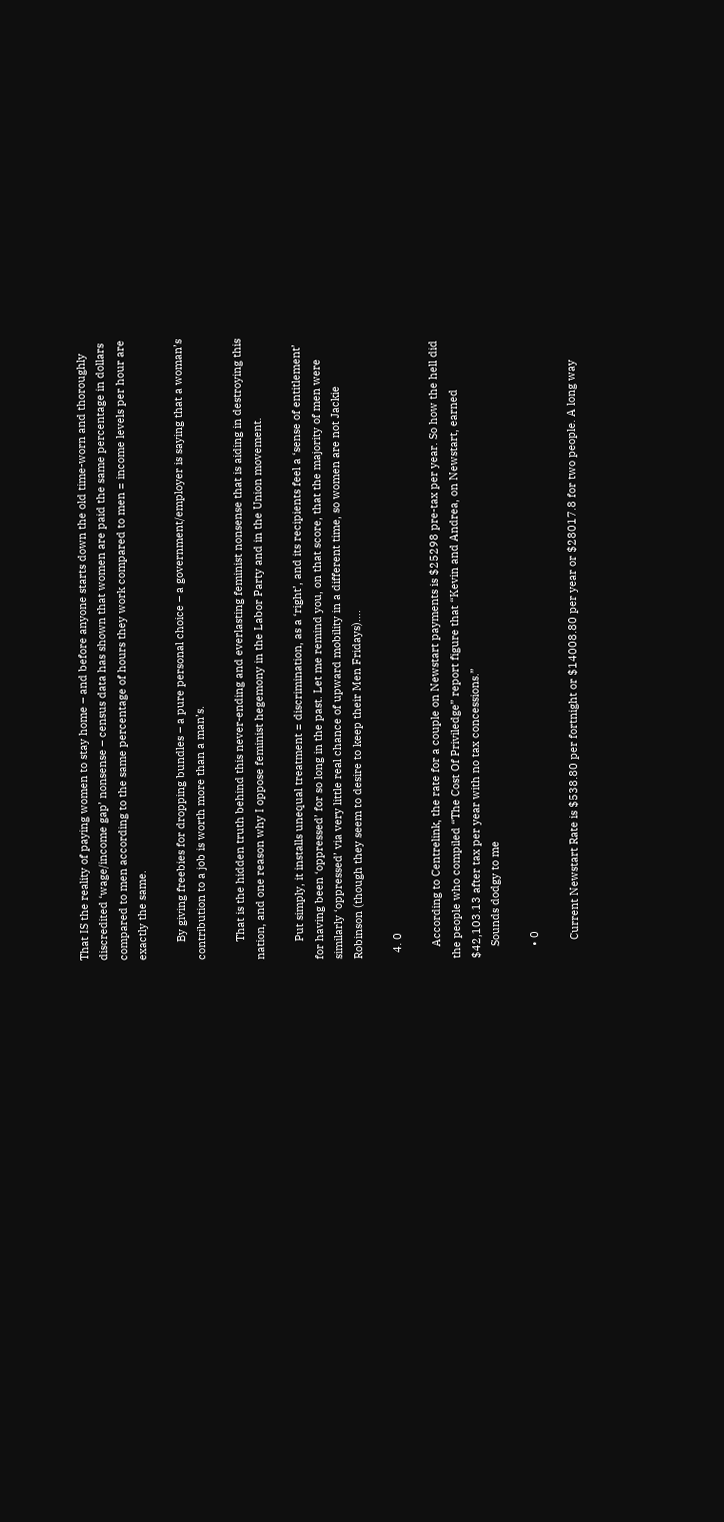That IS the reality of paying women to stay home – and before anyone starts down the old time-worn and thoroughly discredited ‘wage/income gap’ nonsense – census data has shown that women are paid the same percentage in dollars compared to men according to the same percentage of hours they work compared to men = income levels per hour are exactly the same.

      By giving freebies for dropping bundles – a pure personal choice – a government/employer is saying that a woman’s contribution to a job is worth more than a man’s.

      That is the hidden truth behind this never-ending and everlasting feminist nonsense that is aiding in destroying this nation, and one reason why I oppose feminist hegemony in the Labor Party and in the Union movement.

      Put simply, it installs unequal treatment = discrimination, as a ‘right’, and its recipients feel a ‘sense of entitlement’ for having been ‘oppressed’ for so long in the past. Let me remind you, on that score, that the majority of men were similarly ‘oppressed’ via very little real chance of upward mobility in a different time, so women are not Jackie Robinson (though they seem to desire to keep their Men Fridays)….

  4. 0

    According to Centrelink, the rate for a couple on Newstart payments is $25298 pre-tax per year. So how the hell did the people who compiled “The Cost Of Priviledge” report figure that “Kevin and Andrea, on Newstart, earned $42,103.13 after tax per year with no tax concessions.”
    Sounds dodgy to me

    • 0

      Current Newstart Rate is $538.80 per fortnight or $14008.80 per year or $28017.8 for two people. A long way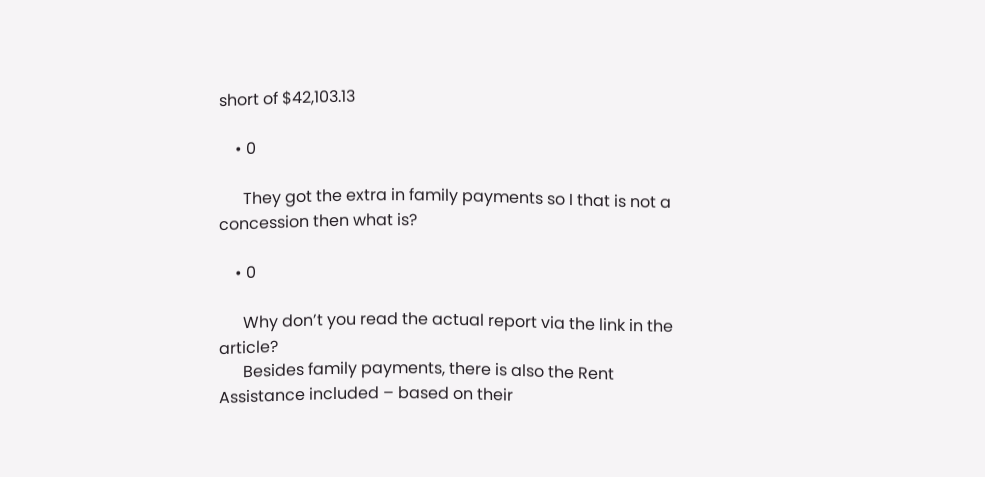short of $42,103.13

    • 0

      They got the extra in family payments so I that is not a concession then what is?

    • 0

      Why don’t you read the actual report via the link in the article?
      Besides family payments, there is also the Rent Assistance included – based on their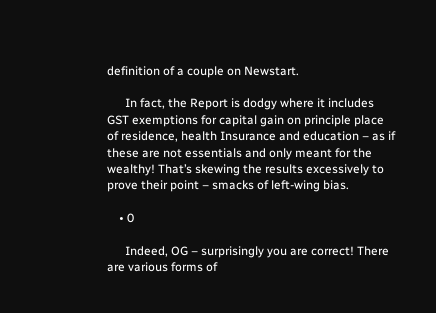definition of a couple on Newstart.

      In fact, the Report is dodgy where it includes GST exemptions for capital gain on principle place of residence, health Insurance and education – as if these are not essentials and only meant for the wealthy! That’s skewing the results excessively to prove their point – smacks of left-wing bias.

    • 0

      Indeed, OG – surprisingly you are correct! There are various forms of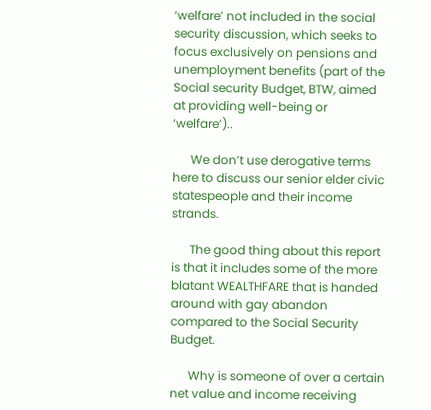‘welfare’ not included in the social security discussion, which seeks to focus exclusively on pensions and unemployment benefits (part of the Social security Budget, BTW, aimed at providing well-being or ‘welfare’)..

      We don’t use derogative terms here to discuss our senior elder civic statespeople and their income strands.

      The good thing about this report is that it includes some of the more blatant WEALTHFARE that is handed around with gay abandon compared to the Social Security Budget.

      Why is someone of over a certain net value and income receiving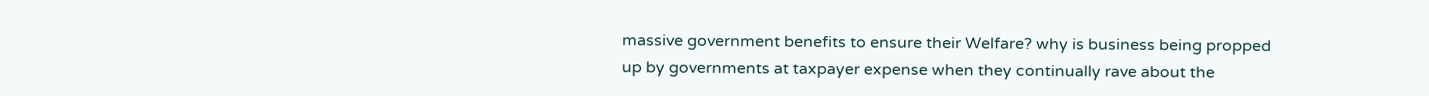massive government benefits to ensure their Welfare? why is business being propped up by governments at taxpayer expense when they continually rave about the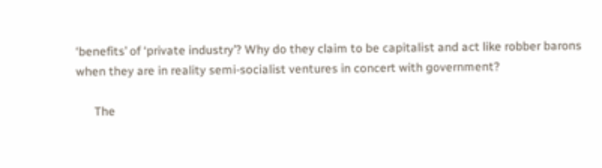‘benefits’ of ‘private industry’? Why do they claim to be capitalist and act like robber barons when they are in reality semi-socialist ventures in concert with government?

      The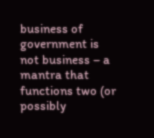business of government is not business – a mantra that functions two (or possibly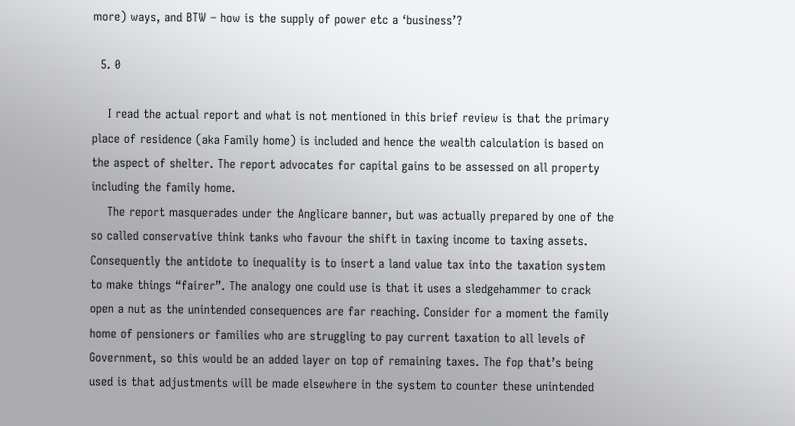more) ways, and BTW – how is the supply of power etc a ‘business’?

  5. 0

    I read the actual report and what is not mentioned in this brief review is that the primary place of residence (aka Family home) is included and hence the wealth calculation is based on the aspect of shelter. The report advocates for capital gains to be assessed on all property including the family home.
    The report masquerades under the Anglicare banner, but was actually prepared by one of the so called conservative think tanks who favour the shift in taxing income to taxing assets. Consequently the antidote to inequality is to insert a land value tax into the taxation system to make things “fairer”. The analogy one could use is that it uses a sledgehammer to crack open a nut as the unintended consequences are far reaching. Consider for a moment the family home of pensioners or families who are struggling to pay current taxation to all levels of Government, so this would be an added layer on top of remaining taxes. The fop that’s being used is that adjustments will be made elsewhere in the system to counter these unintended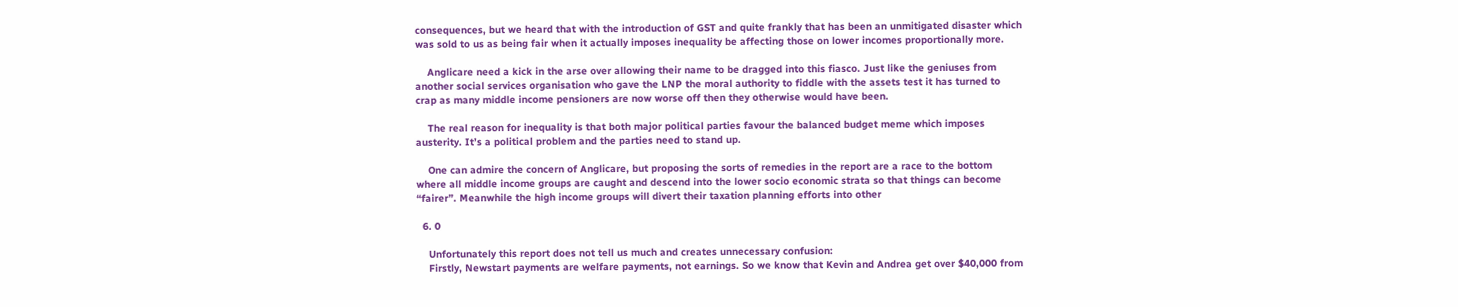consequences, but we heard that with the introduction of GST and quite frankly that has been an unmitigated disaster which was sold to us as being fair when it actually imposes inequality be affecting those on lower incomes proportionally more.

    Anglicare need a kick in the arse over allowing their name to be dragged into this fiasco. Just like the geniuses from another social services organisation who gave the LNP the moral authority to fiddle with the assets test it has turned to crap as many middle income pensioners are now worse off then they otherwise would have been.

    The real reason for inequality is that both major political parties favour the balanced budget meme which imposes austerity. It’s a political problem and the parties need to stand up.

    One can admire the concern of Anglicare, but proposing the sorts of remedies in the report are a race to the bottom where all middle income groups are caught and descend into the lower socio economic strata so that things can become “fairer”. Meanwhile the high income groups will divert their taxation planning efforts into other

  6. 0

    Unfortunately this report does not tell us much and creates unnecessary confusion:
    Firstly, Newstart payments are welfare payments, not earnings. So we know that Kevin and Andrea get over $40,000 from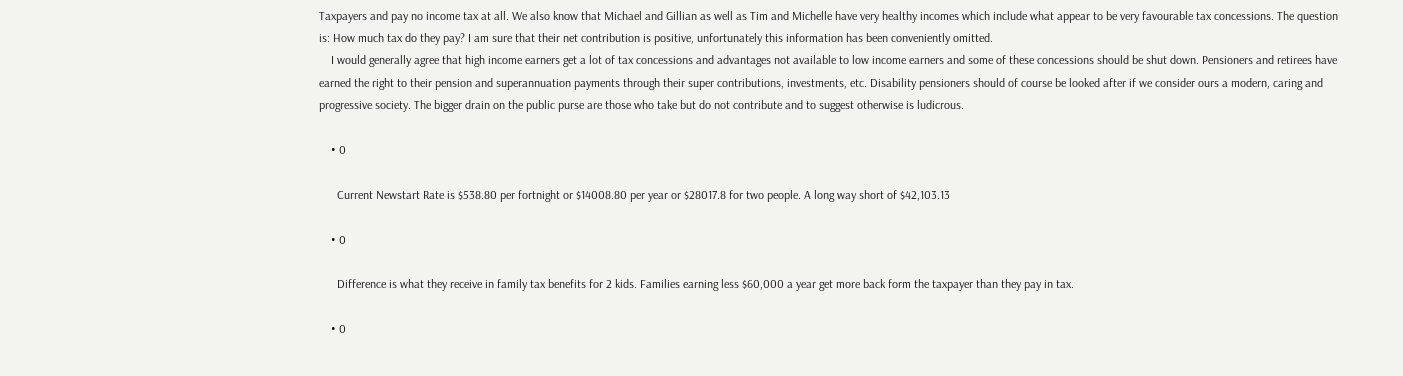Taxpayers and pay no income tax at all. We also know that Michael and Gillian as well as Tim and Michelle have very healthy incomes which include what appear to be very favourable tax concessions. The question is: How much tax do they pay? I am sure that their net contribution is positive, unfortunately this information has been conveniently omitted.
    I would generally agree that high income earners get a lot of tax concessions and advantages not available to low income earners and some of these concessions should be shut down. Pensioners and retirees have earned the right to their pension and superannuation payments through their super contributions, investments, etc. Disability pensioners should of course be looked after if we consider ours a modern, caring and progressive society. The bigger drain on the public purse are those who take but do not contribute and to suggest otherwise is ludicrous.

    • 0

      Current Newstart Rate is $538.80 per fortnight or $14008.80 per year or $28017.8 for two people. A long way short of $42,103.13

    • 0

      Difference is what they receive in family tax benefits for 2 kids. Families earning less $60,000 a year get more back form the taxpayer than they pay in tax.

    • 0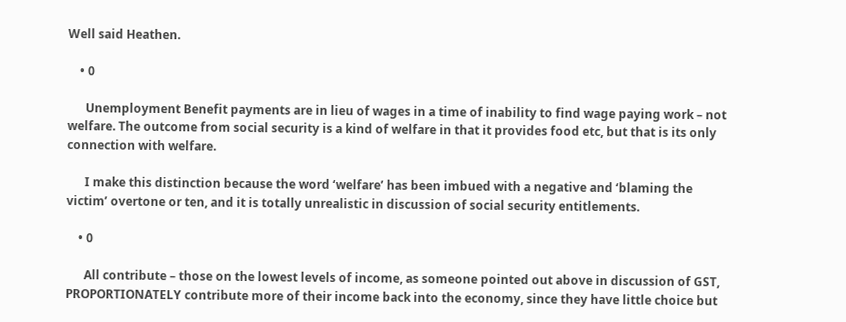Well said Heathen.

    • 0

      Unemployment Benefit payments are in lieu of wages in a time of inability to find wage paying work – not welfare. The outcome from social security is a kind of welfare in that it provides food etc, but that is its only connection with welfare.

      I make this distinction because the word ‘welfare’ has been imbued with a negative and ‘blaming the victim’ overtone or ten, and it is totally unrealistic in discussion of social security entitlements.

    • 0

      All contribute – those on the lowest levels of income, as someone pointed out above in discussion of GST, PROPORTIONATELY contribute more of their income back into the economy, since they have little choice but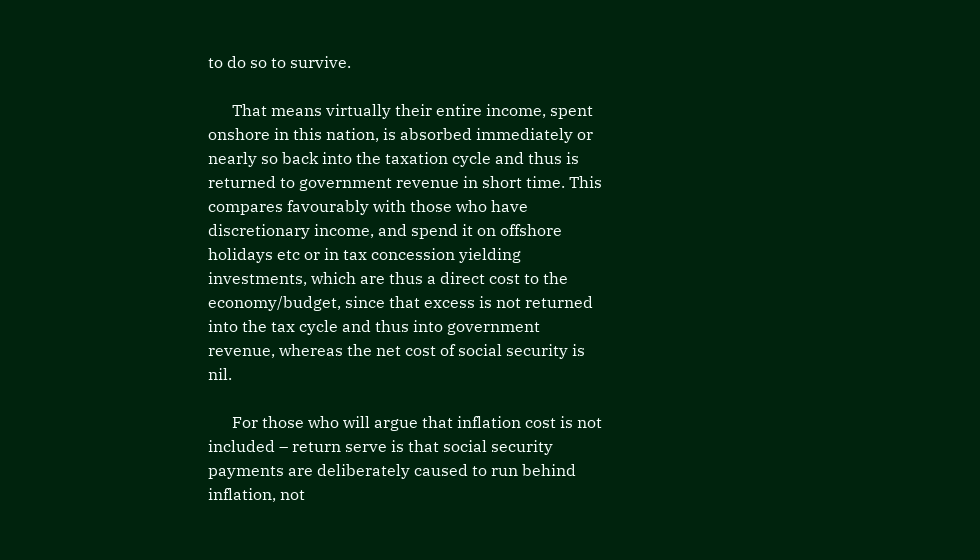to do so to survive.

      That means virtually their entire income, spent onshore in this nation, is absorbed immediately or nearly so back into the taxation cycle and thus is returned to government revenue in short time. This compares favourably with those who have discretionary income, and spend it on offshore holidays etc or in tax concession yielding investments, which are thus a direct cost to the economy/budget, since that excess is not returned into the tax cycle and thus into government revenue, whereas the net cost of social security is nil.

      For those who will argue that inflation cost is not included – return serve is that social security payments are deliberately caused to run behind inflation, not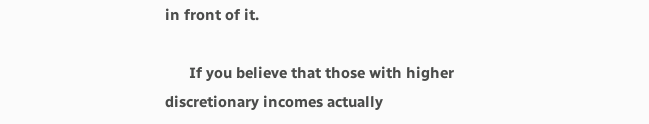in front of it.

      If you believe that those with higher discretionary incomes actually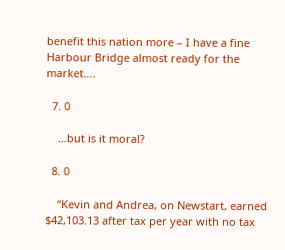benefit this nation more – I have a fine Harbour Bridge almost ready for the market….

  7. 0

    …but is it moral?

  8. 0

    “Kevin and Andrea, on Newstart, earned $42,103.13 after tax per year with no tax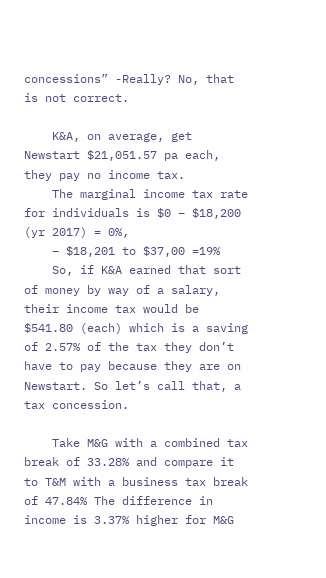concessions” -Really? No, that is not correct.

    K&A, on average, get Newstart $21,051.57 pa each, they pay no income tax.
    The marginal income tax rate for individuals is $0 – $18,200 (yr 2017) = 0%,
    – $18,201 to $37,00 =19%
    So, if K&A earned that sort of money by way of a salary, their income tax would be $541.80 (each) which is a saving of 2.57% of the tax they don’t have to pay because they are on Newstart. So let’s call that, a tax concession.

    Take M&G with a combined tax break of 33.28% and compare it to T&M with a business tax break of 47.84% The difference in income is 3.37% higher for M&G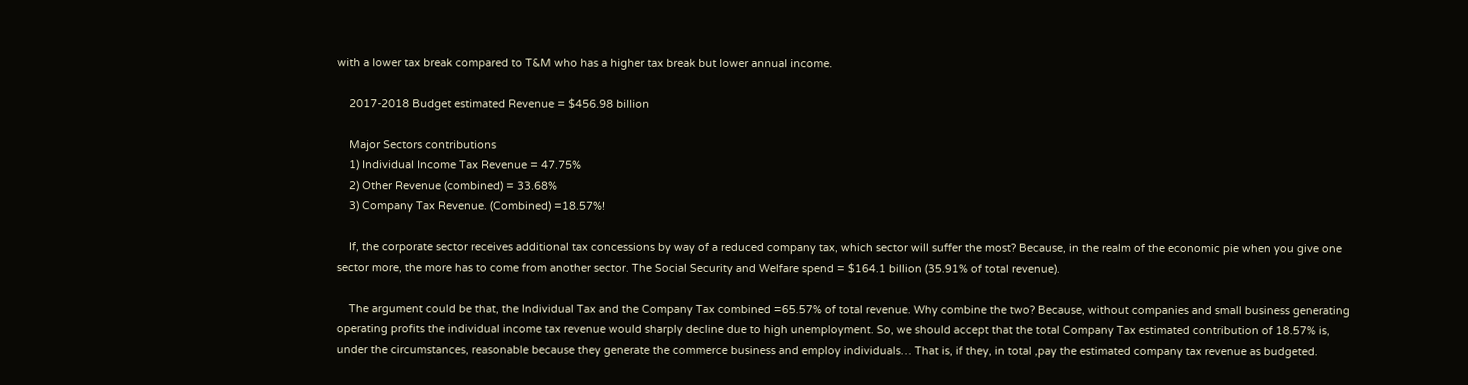with a lower tax break compared to T&M who has a higher tax break but lower annual income.

    2017-2018 Budget estimated Revenue = $456.98 billion

    Major Sectors contributions
    1) Individual Income Tax Revenue = 47.75%
    2) Other Revenue (combined) = 33.68%
    3) Company Tax Revenue. (Combined) =18.57%!

    If, the corporate sector receives additional tax concessions by way of a reduced company tax, which sector will suffer the most? Because, in the realm of the economic pie when you give one sector more, the more has to come from another sector. The Social Security and Welfare spend = $164.1 billion (35.91% of total revenue).

    The argument could be that, the Individual Tax and the Company Tax combined =65.57% of total revenue. Why combine the two? Because, without companies and small business generating operating profits the individual income tax revenue would sharply decline due to high unemployment. So, we should accept that the total Company Tax estimated contribution of 18.57% is, under the circumstances, reasonable because they generate the commerce business and employ individuals… That is, if they, in total ,pay the estimated company tax revenue as budgeted.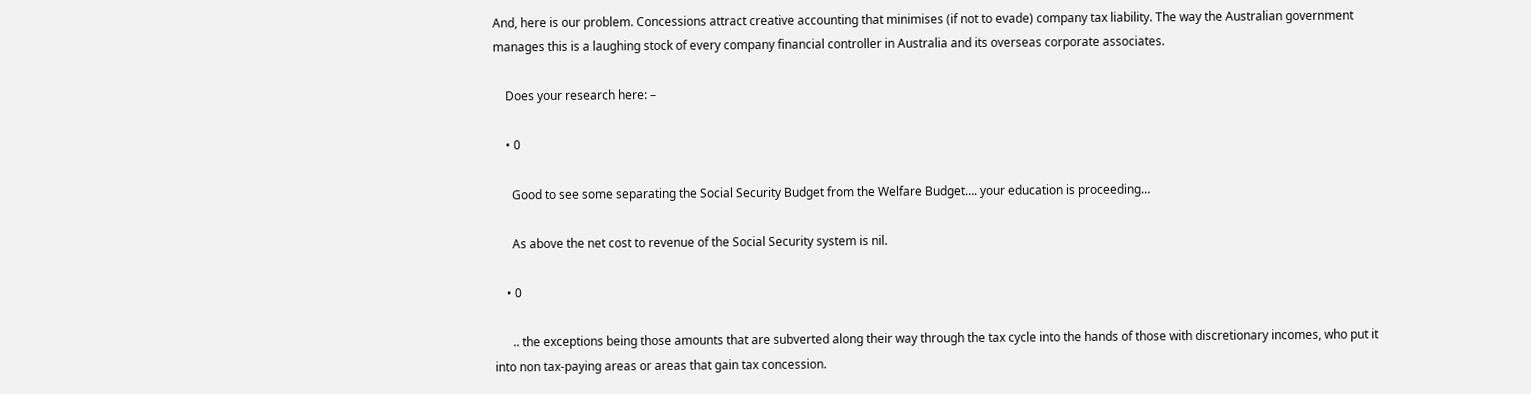And, here is our problem. Concessions attract creative accounting that minimises (if not to evade) company tax liability. The way the Australian government manages this is a laughing stock of every company financial controller in Australia and its overseas corporate associates.

    Does your research here: –

    • 0

      Good to see some separating the Social Security Budget from the Welfare Budget…. your education is proceeding…

      As above the net cost to revenue of the Social Security system is nil.

    • 0

      .. the exceptions being those amounts that are subverted along their way through the tax cycle into the hands of those with discretionary incomes, who put it into non tax-paying areas or areas that gain tax concession.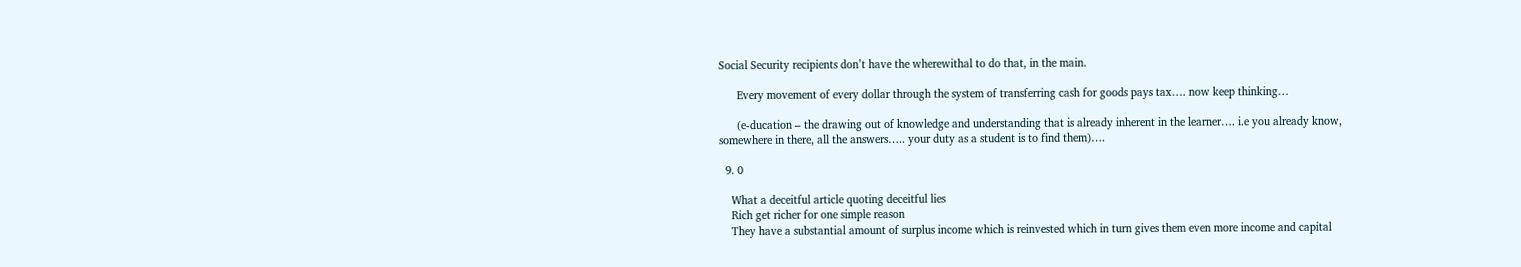Social Security recipients don’t have the wherewithal to do that, in the main.

      Every movement of every dollar through the system of transferring cash for goods pays tax…. now keep thinking…

      (e-ducation – the drawing out of knowledge and understanding that is already inherent in the learner…. i.e you already know, somewhere in there, all the answers….. your duty as a student is to find them)….

  9. 0

    What a deceitful article quoting deceitful lies
    Rich get richer for one simple reason
    They have a substantial amount of surplus income which is reinvested which in turn gives them even more income and capital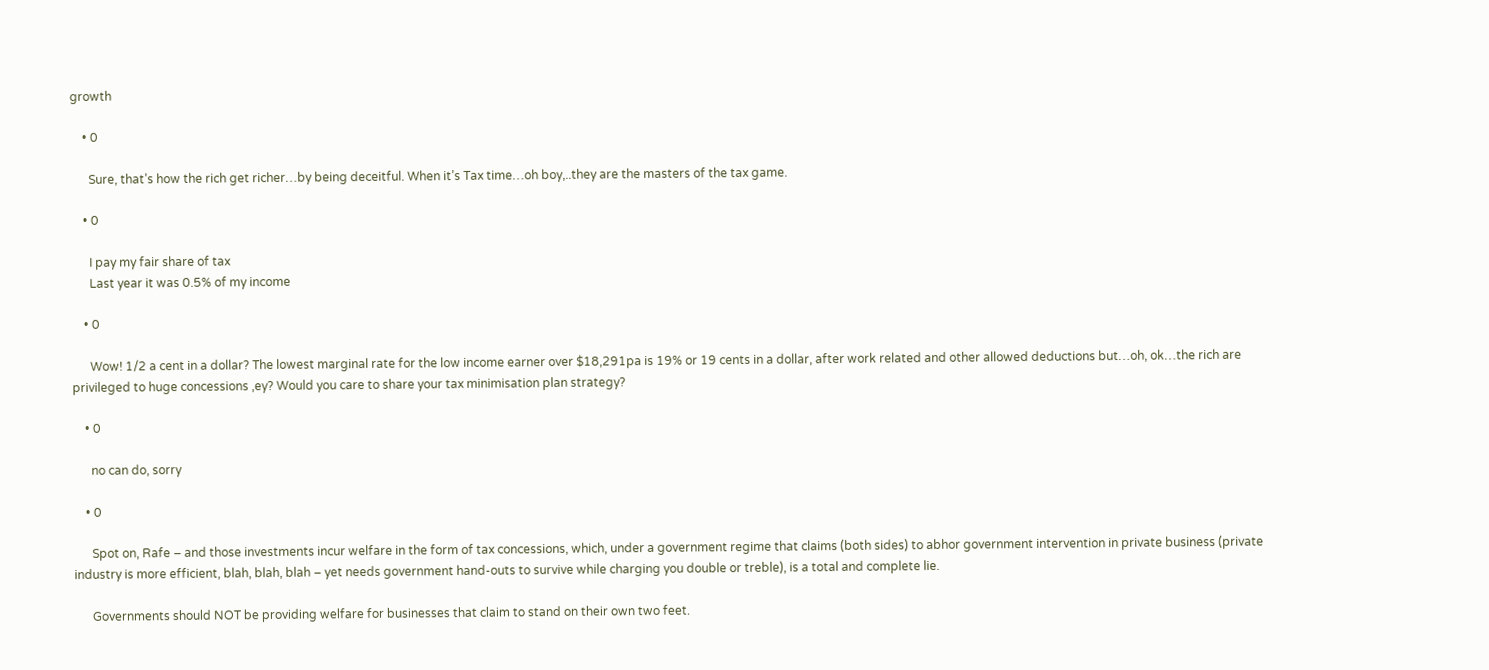growth

    • 0

      Sure, that’s how the rich get richer…by being deceitful. When it’s Tax time…oh boy,..they are the masters of the tax game.

    • 0

      I pay my fair share of tax
      Last year it was 0.5% of my income

    • 0

      Wow! 1/2 a cent in a dollar? The lowest marginal rate for the low income earner over $18,291pa is 19% or 19 cents in a dollar, after work related and other allowed deductions but…oh, ok…the rich are privileged to huge concessions ,ey? Would you care to share your tax minimisation plan strategy?

    • 0

      no can do, sorry

    • 0

      Spot on, Rafe – and those investments incur welfare in the form of tax concessions, which, under a government regime that claims (both sides) to abhor government intervention in private business (private industry is more efficient, blah, blah, blah – yet needs government hand-outs to survive while charging you double or treble), is a total and complete lie.

      Governments should NOT be providing welfare for businesses that claim to stand on their own two feet.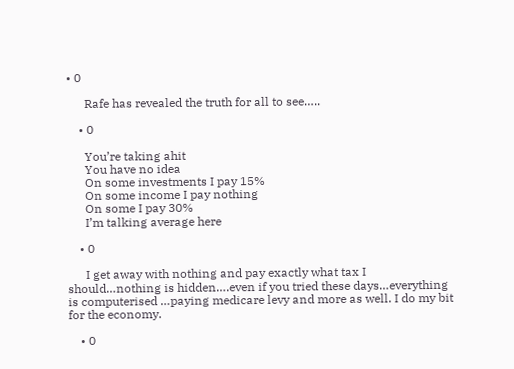• 0

      Rafe has revealed the truth for all to see…..

    • 0

      You’re taking ahit
      You have no idea
      On some investments I pay 15%
      On some income I pay nothing
      On some I pay 30%
      I’m talking average here

    • 0

      I get away with nothing and pay exactly what tax I should…nothing is hidden….even if you tried these days…everything is computerised …paying medicare levy and more as well. I do my bit for the economy.

    • 0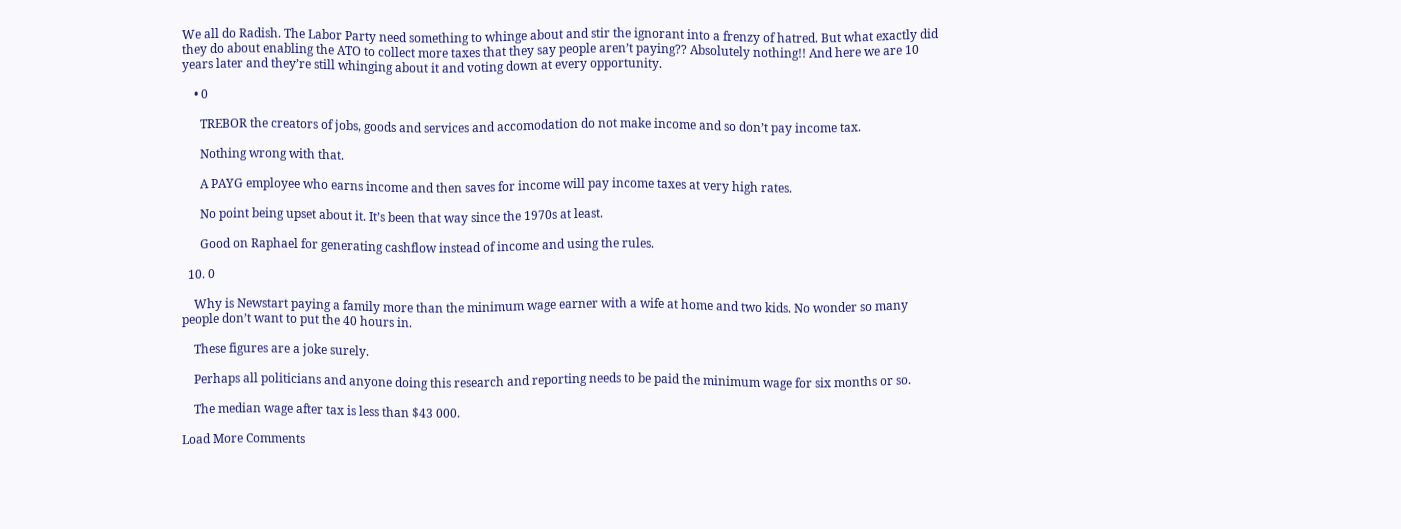We all do Radish. The Labor Party need something to whinge about and stir the ignorant into a frenzy of hatred. But what exactly did they do about enabling the ATO to collect more taxes that they say people aren’t paying?? Absolutely nothing!! And here we are 10 years later and they’re still whinging about it and voting down at every opportunity.

    • 0

      TREBOR the creators of jobs, goods and services and accomodation do not make income and so don’t pay income tax.

      Nothing wrong with that.

      A PAYG employee who earns income and then saves for income will pay income taxes at very high rates.

      No point being upset about it. It’s been that way since the 1970s at least.

      Good on Raphael for generating cashflow instead of income and using the rules.

  10. 0

    Why is Newstart paying a family more than the minimum wage earner with a wife at home and two kids. No wonder so many people don’t want to put the 40 hours in.

    These figures are a joke surely.

    Perhaps all politicians and anyone doing this research and reporting needs to be paid the minimum wage for six months or so.

    The median wage after tax is less than $43 000.

Load More Comments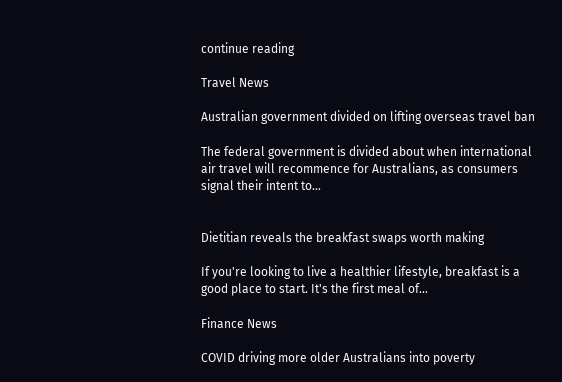continue reading

Travel News

Australian government divided on lifting overseas travel ban

The federal government is divided about when international air travel will recommence for Australians, as consumers signal their intent to...


Dietitian reveals the breakfast swaps worth making

If you're looking to live a healthier lifestyle, breakfast is a good place to start. It's the first meal of...

Finance News

COVID driving more older Australians into poverty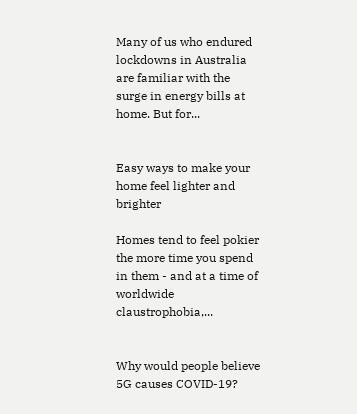Many of us who endured lockdowns in Australia are familiar with the surge in energy bills at home. But for...


Easy ways to make your home feel lighter and brighter

Homes tend to feel pokier the more time you spend in them - and at a time of worldwide claustrophobia,...


Why would people believe 5G causes COVID-19?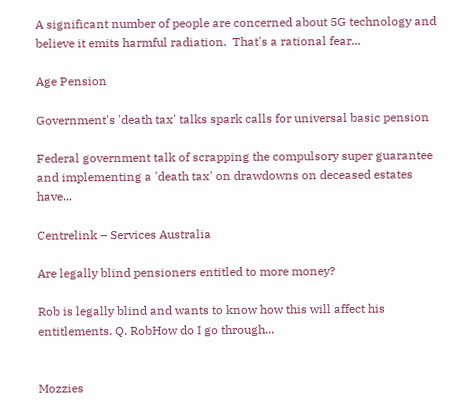A significant number of people are concerned about 5G technology and believe it emits harmful radiation.  That's a rational fear...

Age Pension

Government's 'death tax' talks spark calls for universal basic pension

Federal government talk of scrapping the compulsory super guarantee and implementing a 'death tax' on drawdowns on deceased estates have...

Centrelink – Services Australia

Are legally blind pensioners entitled to more money?

Rob is legally blind and wants to know how this will affect his entitlements. Q. RobHow do I go through...


Mozzies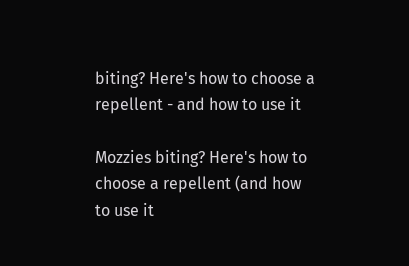biting? Here's how to choose a repellent - and how to use it

Mozzies biting? Here's how to choose a repellent (and how to use it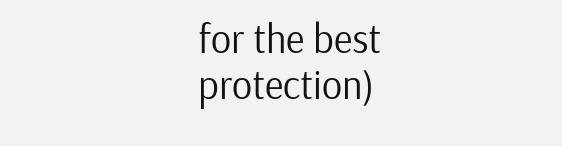for the best protection)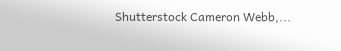Shutterstock Cameron Webb,...